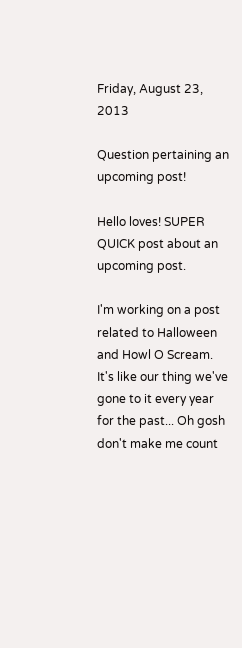Friday, August 23, 2013

Question pertaining an upcoming post!

Hello loves! SUPER QUICK post about an upcoming post.

I'm working on a post related to Halloween and Howl O Scream. It's like our thing we've gone to it every year for the past... Oh gosh don't make me count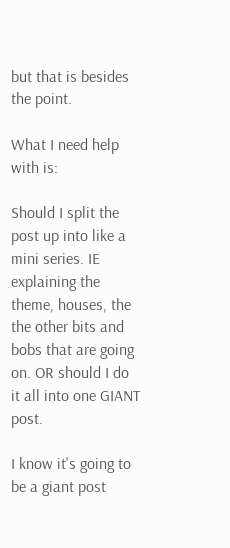but that is besides the point.

What I need help with is:

Should I split the post up into like a mini series. IE explaining the theme, houses, the the other bits and bobs that are going on. OR should I do it all into one GIANT post.

I know it's going to be a giant post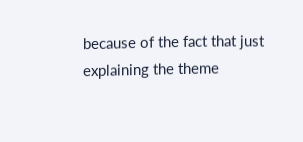because of the fact that just explaining the theme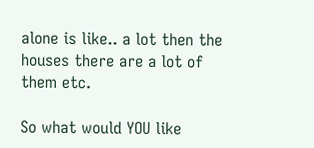alone is like.. a lot then the houses there are a lot of them etc.

So what would YOU like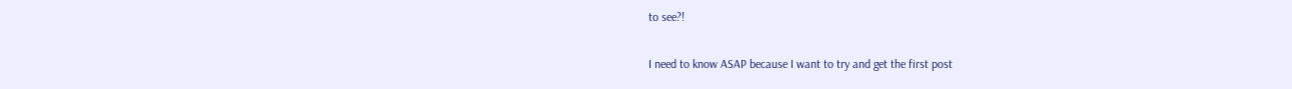to see?!

I need to know ASAP because I want to try and get the first post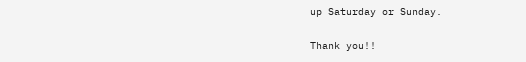up Saturday or Sunday.

Thank you!!